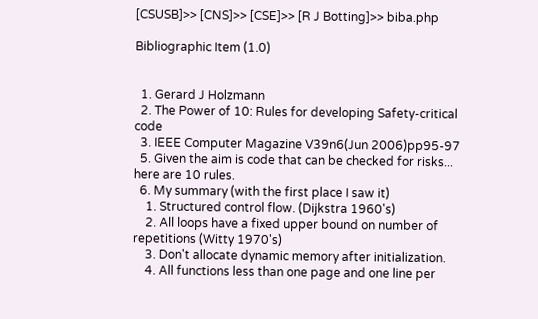[CSUSB]>> [CNS]>> [CSE]>> [R J Botting]>> biba.php

Bibliographic Item (1.0)


  1. Gerard J Holzmann
  2. The Power of 10: Rules for developing Safety-critical code
  3. IEEE Computer Magazine V39n6(Jun 2006)pp95-97
  5. Given the aim is code that can be checked for risks... here are 10 rules.
  6. My summary (with the first place I saw it)
    1. Structured control flow. (Dijkstra 1960's)
    2. All loops have a fixed upper bound on number of repetitions (Witty 1970's)
    3. Don't allocate dynamic memory after initialization.
    4. All functions less than one page and one line per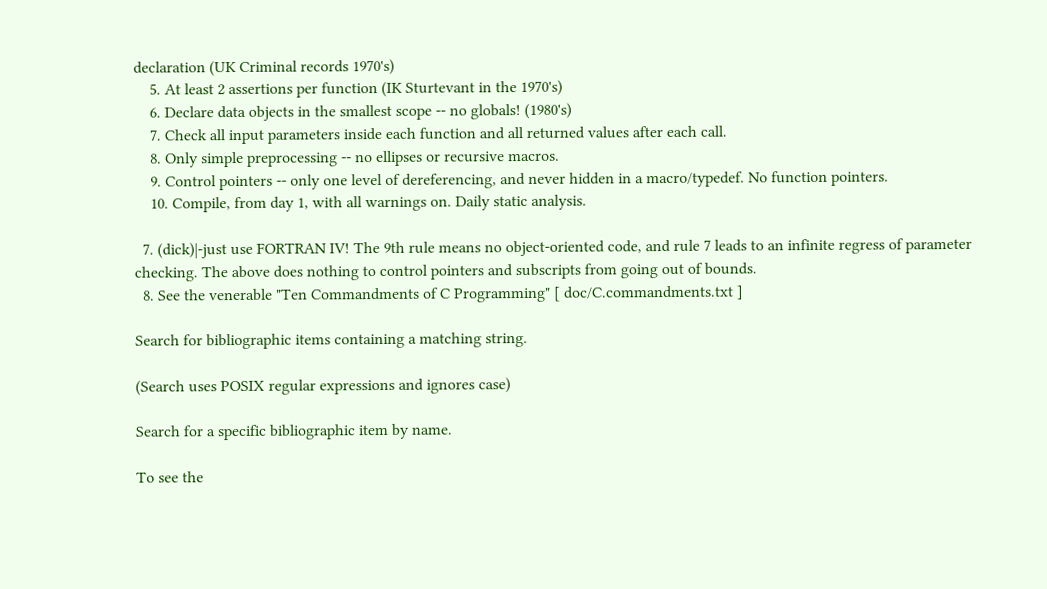declaration (UK Criminal records 1970's)
    5. At least 2 assertions per function (IK Sturtevant in the 1970's)
    6. Declare data objects in the smallest scope -- no globals! (1980's)
    7. Check all input parameters inside each function and all returned values after each call.
    8. Only simple preprocessing -- no ellipses or recursive macros.
    9. Control pointers -- only one level of dereferencing, and never hidden in a macro/typedef. No function pointers.
    10. Compile, from day 1, with all warnings on. Daily static analysis.

  7. (dick)|-just use FORTRAN IV! The 9th rule means no object-oriented code, and rule 7 leads to an infinite regress of parameter checking. The above does nothing to control pointers and subscripts from going out of bounds.
  8. See the venerable "Ten Commandments of C Programming" [ doc/C.commandments.txt ]

Search for bibliographic items containing a matching string.

(Search uses POSIX regular expressions and ignores case)

Search for a specific bibliographic item by name.

To see the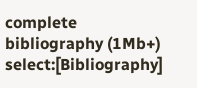complete bibliography (1Mb+) select:[Bibliography]